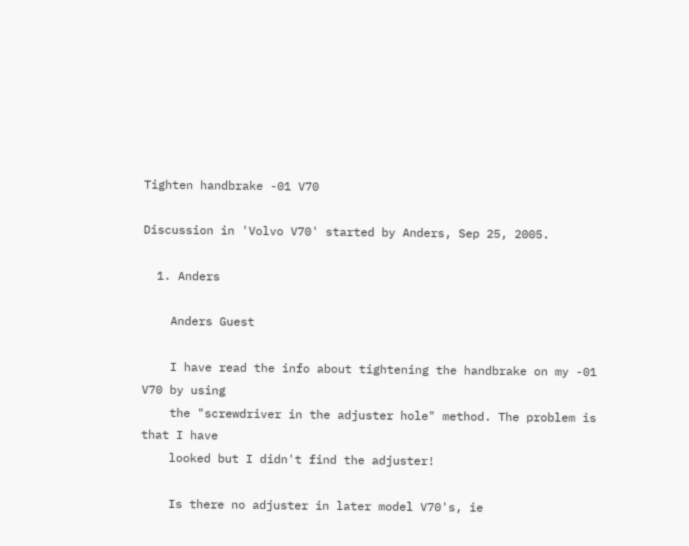Tighten handbrake -01 V70

Discussion in 'Volvo V70' started by Anders, Sep 25, 2005.

  1. Anders

    Anders Guest

    I have read the info about tightening the handbrake on my -01 V70 by using
    the "screwdriver in the adjuster hole" method. The problem is that I have
    looked but I didn't find the adjuster!

    Is there no adjuster in later model V70's, ie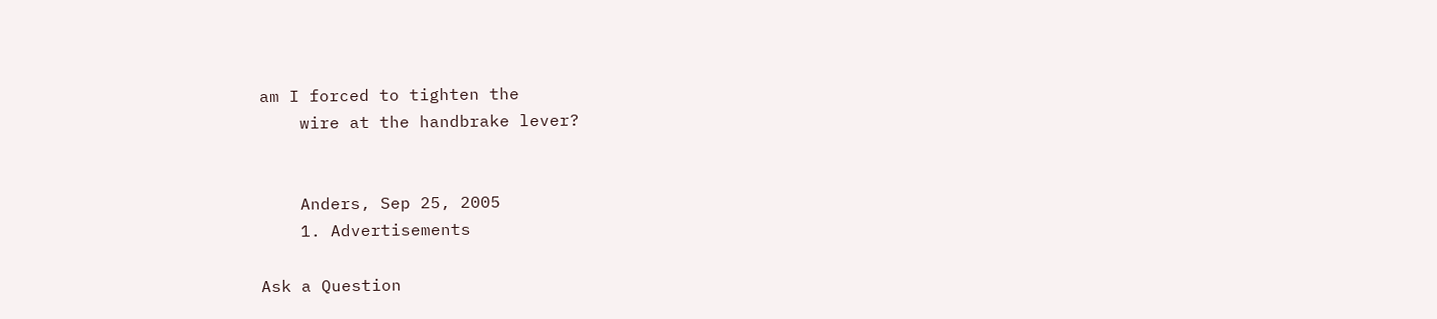am I forced to tighten the
    wire at the handbrake lever?


    Anders, Sep 25, 2005
    1. Advertisements

Ask a Question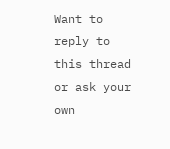Want to reply to this thread or ask your own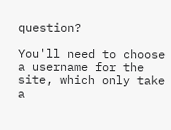question?

You'll need to choose a username for the site, which only take a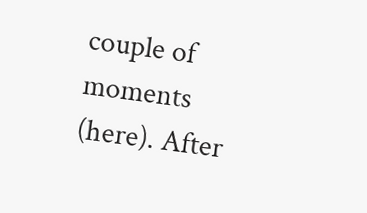couple of moments (here). After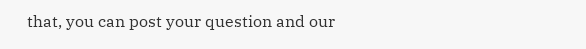that, you can post your question and our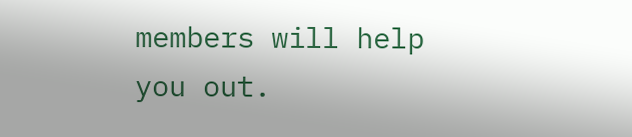members will help you out.